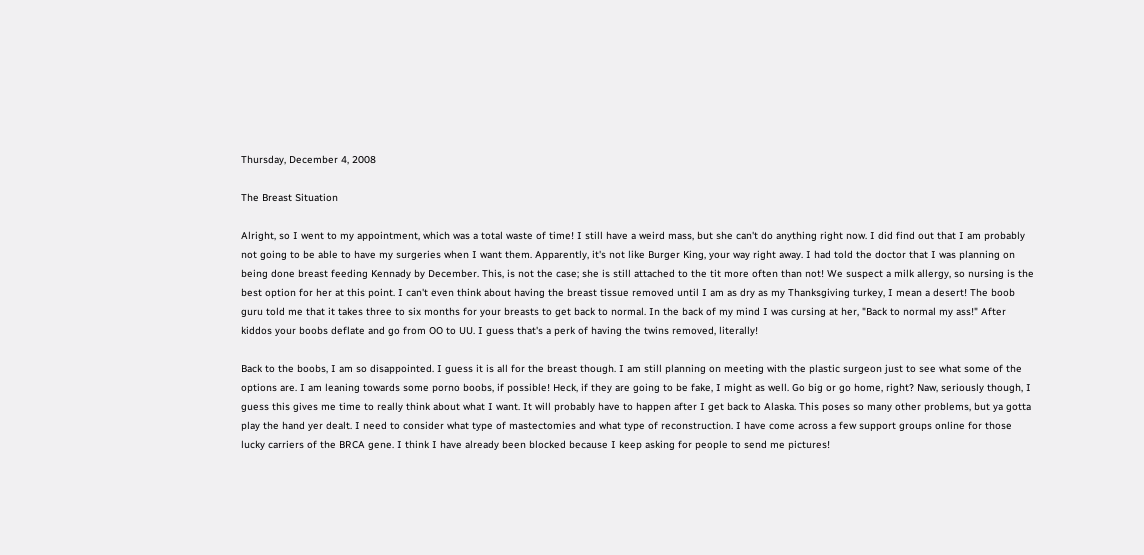Thursday, December 4, 2008

The Breast Situation

Alright, so I went to my appointment, which was a total waste of time! I still have a weird mass, but she can't do anything right now. I did find out that I am probably not going to be able to have my surgeries when I want them. Apparently, it's not like Burger King, your way right away. I had told the doctor that I was planning on being done breast feeding Kennady by December. This, is not the case; she is still attached to the tit more often than not! We suspect a milk allergy, so nursing is the best option for her at this point. I can't even think about having the breast tissue removed until I am as dry as my Thanksgiving turkey, I mean a desert! The boob guru told me that it takes three to six months for your breasts to get back to normal. In the back of my mind I was cursing at her, "Back to normal my ass!" After kiddos your boobs deflate and go from OO to UU. I guess that's a perk of having the twins removed, literally!

Back to the boobs, I am so disappointed. I guess it is all for the breast though. I am still planning on meeting with the plastic surgeon just to see what some of the options are. I am leaning towards some porno boobs, if possible! Heck, if they are going to be fake, I might as well. Go big or go home, right? Naw, seriously though, I guess this gives me time to really think about what I want. It will probably have to happen after I get back to Alaska. This poses so many other problems, but ya gotta play the hand yer dealt. I need to consider what type of mastectomies and what type of reconstruction. I have come across a few support groups online for those lucky carriers of the BRCA gene. I think I have already been blocked because I keep asking for people to send me pictures!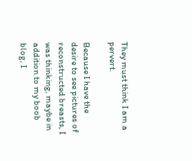They must think I am a pervert.

Because I have the desire to see pictures of reconstructed breasts, I was thinking, maybe in addition to my boob blog, I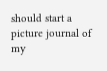should start a picture journal of my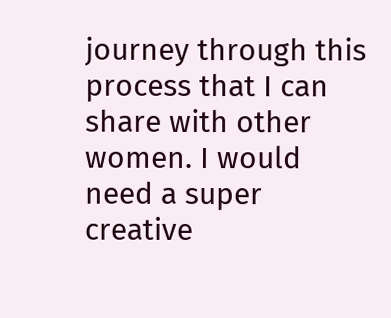journey through this process that I can share with other women. I would need a super creative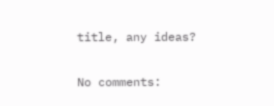title, any ideas?

No comments: